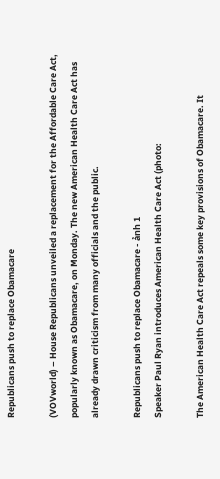Republicans push to replace Obamacare

(VOVworld) – House Republicans unveiled a replacement for the Affordable Care Act, popularly known as Obamacare, on Monday. The new American Health Care Act has already drawn criticism from many officials and the public.

Republicans push to replace Obamacare - ảnh 1
Speaker Paul Ryan introduces American Health Care Act (photo:

The American Health Care Act repeals some key provisions of Obamacare. It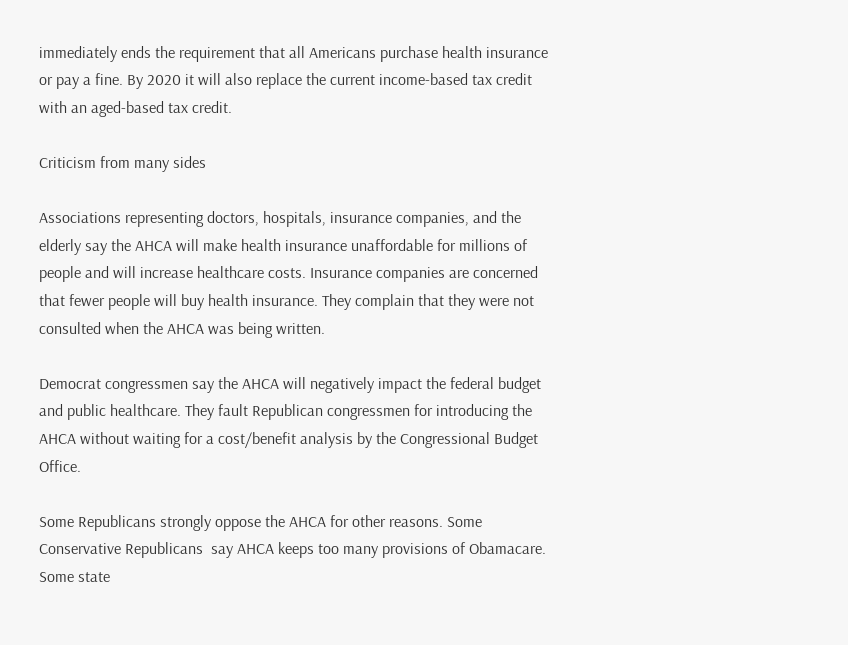immediately ends the requirement that all Americans purchase health insurance or pay a fine. By 2020 it will also replace the current income-based tax credit with an aged-based tax credit.

Criticism from many sides

Associations representing doctors, hospitals, insurance companies, and the elderly say the AHCA will make health insurance unaffordable for millions of people and will increase healthcare costs. Insurance companies are concerned that fewer people will buy health insurance. They complain that they were not consulted when the AHCA was being written.

Democrat congressmen say the AHCA will negatively impact the federal budget and public healthcare. They fault Republican congressmen for introducing the AHCA without waiting for a cost/benefit analysis by the Congressional Budget Office.

Some Republicans strongly oppose the AHCA for other reasons. Some Conservative Republicans  say AHCA keeps too many provisions of Obamacare. Some state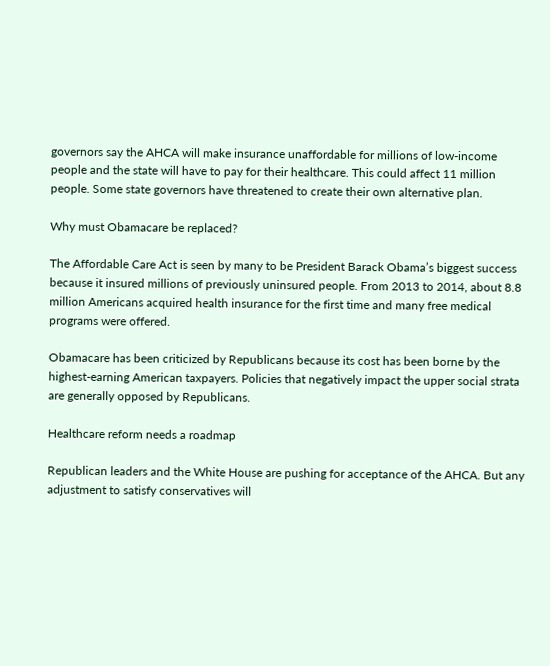governors say the AHCA will make insurance unaffordable for millions of low-income people and the state will have to pay for their healthcare. This could affect 11 million people. Some state governors have threatened to create their own alternative plan.

Why must Obamacare be replaced?

The Affordable Care Act is seen by many to be President Barack Obama’s biggest success because it insured millions of previously uninsured people. From 2013 to 2014, about 8.8 million Americans acquired health insurance for the first time and many free medical programs were offered.

Obamacare has been criticized by Republicans because its cost has been borne by the highest-earning American taxpayers. Policies that negatively impact the upper social strata are generally opposed by Republicans.

Healthcare reform needs a roadmap

Republican leaders and the White House are pushing for acceptance of the AHCA. But any adjustment to satisfy conservatives will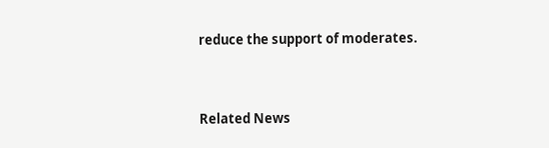reduce the support of moderates.


Related News